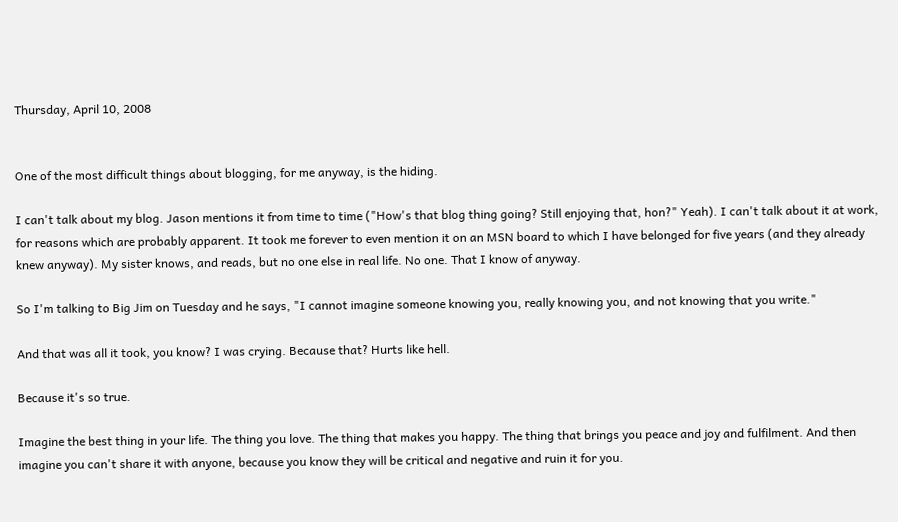Thursday, April 10, 2008


One of the most difficult things about blogging, for me anyway, is the hiding.

I can't talk about my blog. Jason mentions it from time to time ("How's that blog thing going? Still enjoying that, hon?" Yeah). I can't talk about it at work, for reasons which are probably apparent. It took me forever to even mention it on an MSN board to which I have belonged for five years (and they already knew anyway). My sister knows, and reads, but no one else in real life. No one. That I know of anyway.

So I'm talking to Big Jim on Tuesday and he says, "I cannot imagine someone knowing you, really knowing you, and not knowing that you write."

And that was all it took, you know? I was crying. Because that? Hurts like hell.

Because it's so true.

Imagine the best thing in your life. The thing you love. The thing that makes you happy. The thing that brings you peace and joy and fulfilment. And then imagine you can't share it with anyone, because you know they will be critical and negative and ruin it for you.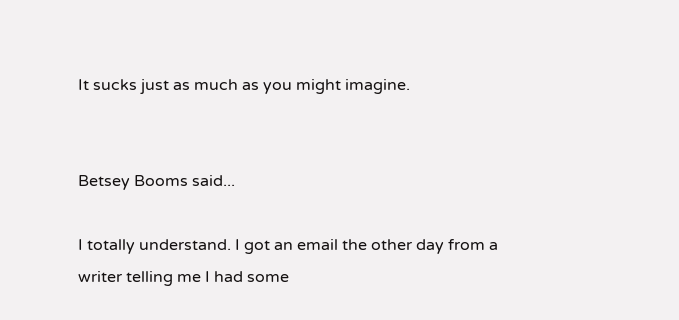It sucks just as much as you might imagine.


Betsey Booms said...

I totally understand. I got an email the other day from a writer telling me I had some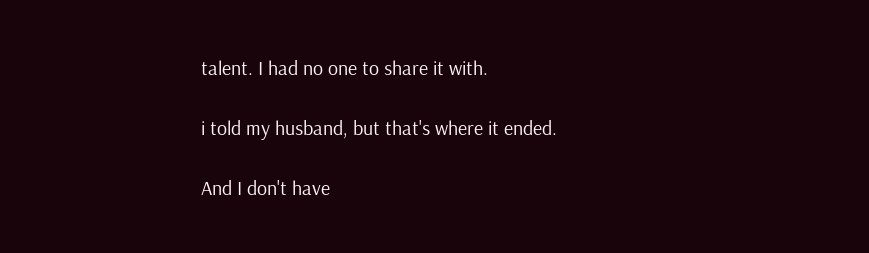talent. I had no one to share it with.

i told my husband, but that's where it ended.

And I don't have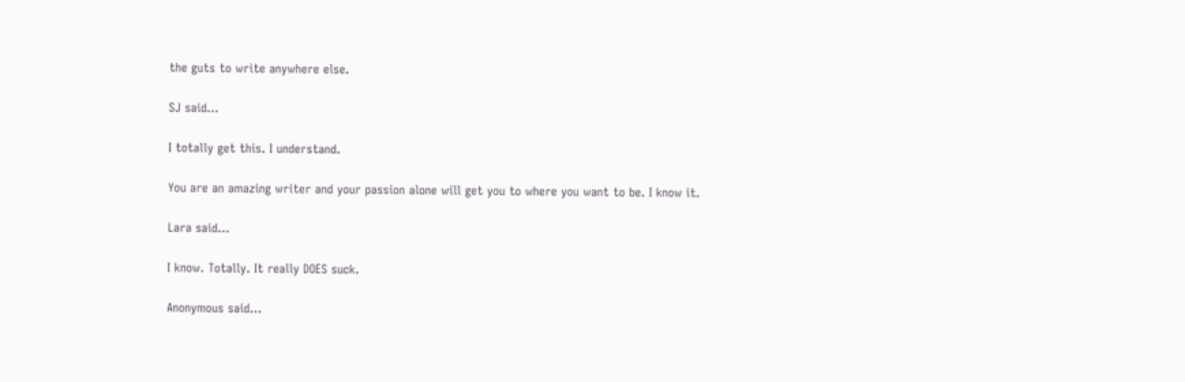the guts to write anywhere else.

SJ said...

I totally get this. I understand.

You are an amazing writer and your passion alone will get you to where you want to be. I know it.

Lara said...

I know. Totally. It really DOES suck.

Anonymous said...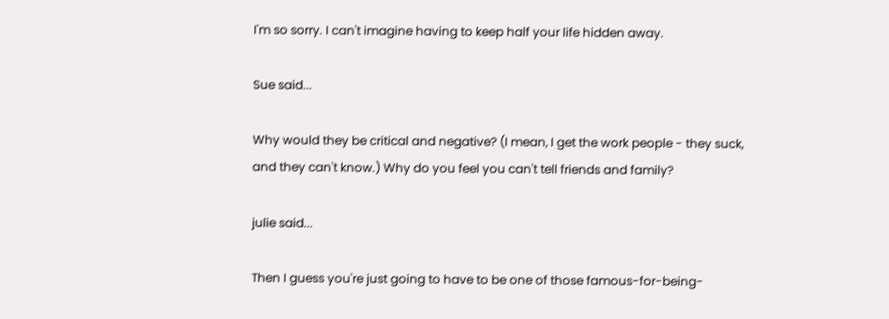I'm so sorry. I can't imagine having to keep half your life hidden away.

Sue said...

Why would they be critical and negative? (I mean, I get the work people - they suck, and they can't know.) Why do you feel you can't tell friends and family?

julie said...

Then I guess you're just going to have to be one of those famous-for-being-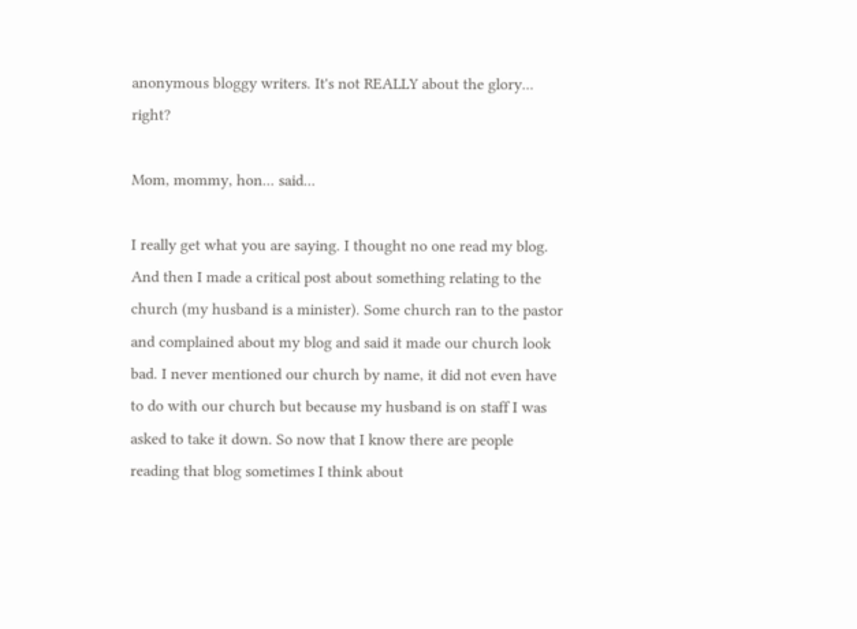anonymous bloggy writers. It's not REALLY about the glory... right?

Mom, mommy, hon... said...

I really get what you are saying. I thought no one read my blog. And then I made a critical post about something relating to the church (my husband is a minister). Some church ran to the pastor and complained about my blog and said it made our church look bad. I never mentioned our church by name, it did not even have to do with our church but because my husband is on staff I was asked to take it down. So now that I know there are people reading that blog sometimes I think about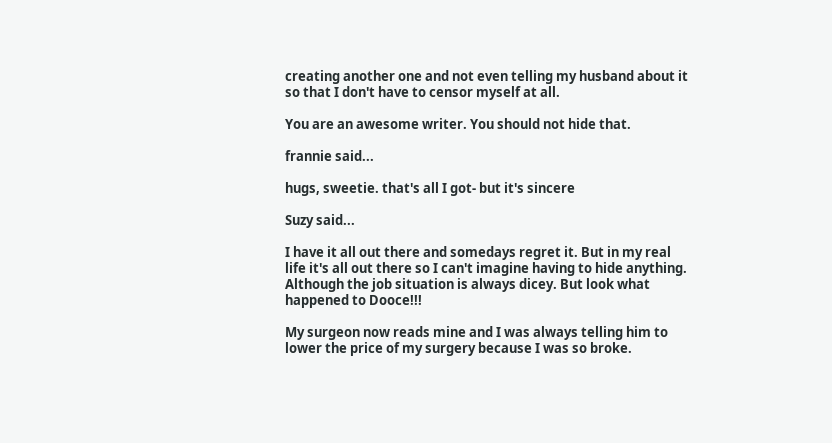creating another one and not even telling my husband about it so that I don't have to censor myself at all.

You are an awesome writer. You should not hide that.

frannie said...

hugs, sweetie. that's all I got- but it's sincere

Suzy said...

I have it all out there and somedays regret it. But in my real life it's all out there so I can't imagine having to hide anything. Although the job situation is always dicey. But look what happened to Dooce!!!

My surgeon now reads mine and I was always telling him to lower the price of my surgery because I was so broke.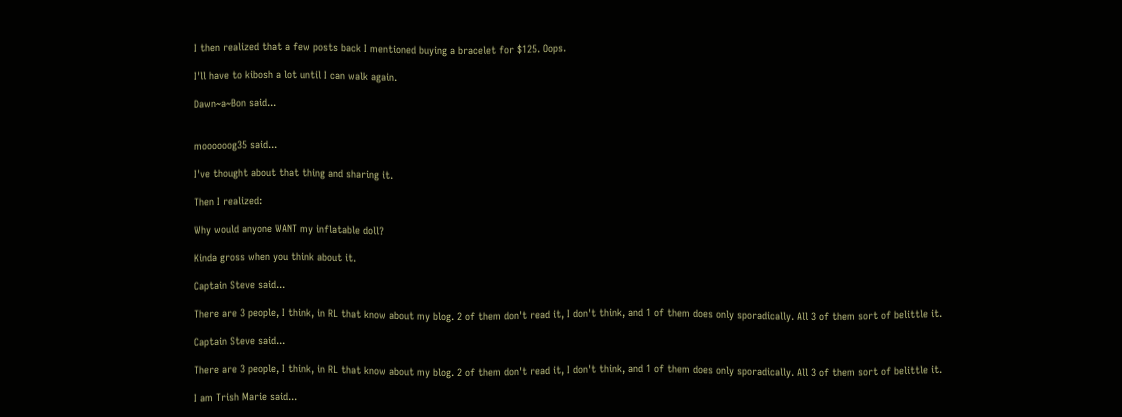I then realized that a few posts back I mentioned buying a bracelet for $125. Oops.

I'll have to kibosh a lot until I can walk again.

Dawn~a~Bon said...


moooooog35 said...

I've thought about that thing and sharing it.

Then I realized:

Why would anyone WANT my inflatable doll?

Kinda gross when you think about it.

Captain Steve said...

There are 3 people, I think, in RL that know about my blog. 2 of them don't read it, I don't think, and 1 of them does only sporadically. All 3 of them sort of belittle it.

Captain Steve said...

There are 3 people, I think, in RL that know about my blog. 2 of them don't read it, I don't think, and 1 of them does only sporadically. All 3 of them sort of belittle it.

I am Trish Marie said...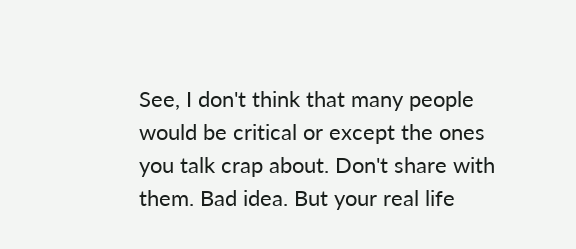See, I don't think that many people would be critical or except the ones you talk crap about. Don't share with them. Bad idea. But your real life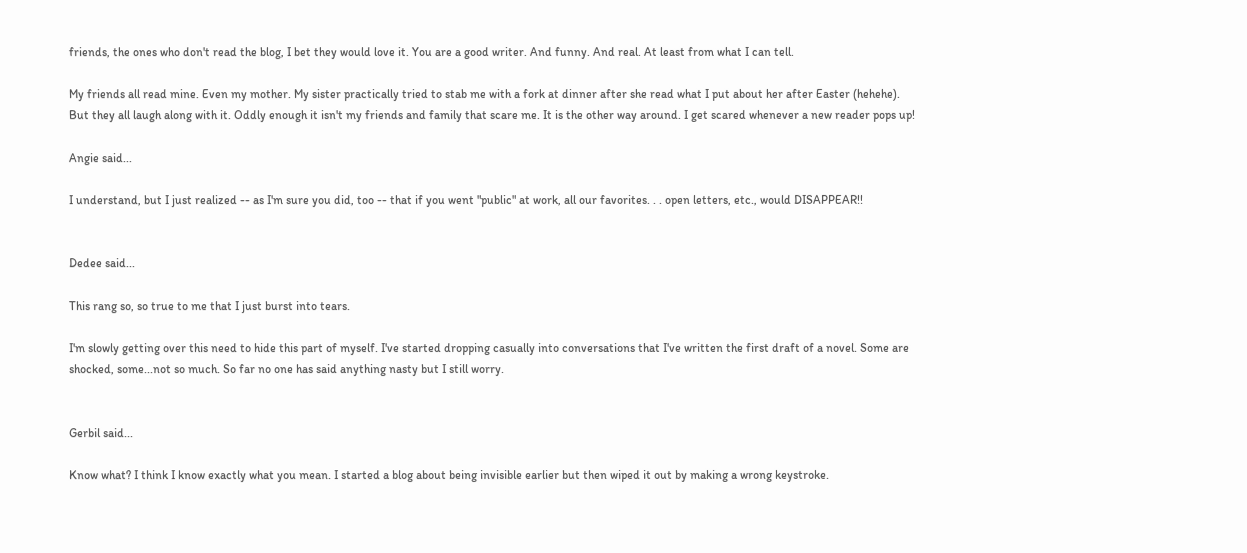friends, the ones who don't read the blog, I bet they would love it. You are a good writer. And funny. And real. At least from what I can tell.

My friends all read mine. Even my mother. My sister practically tried to stab me with a fork at dinner after she read what I put about her after Easter (hehehe). But they all laugh along with it. Oddly enough it isn't my friends and family that scare me. It is the other way around. I get scared whenever a new reader pops up!

Angie said...

I understand, but I just realized -- as I'm sure you did, too -- that if you went "public" at work, all our favorites. . . open letters, etc., would DISAPPEAR!!


Dedee said...

This rang so, so true to me that I just burst into tears.

I'm slowly getting over this need to hide this part of myself. I've started dropping casually into conversations that I've written the first draft of a novel. Some are shocked, some...not so much. So far no one has said anything nasty but I still worry.


Gerbil said...

Know what? I think I know exactly what you mean. I started a blog about being invisible earlier but then wiped it out by making a wrong keystroke.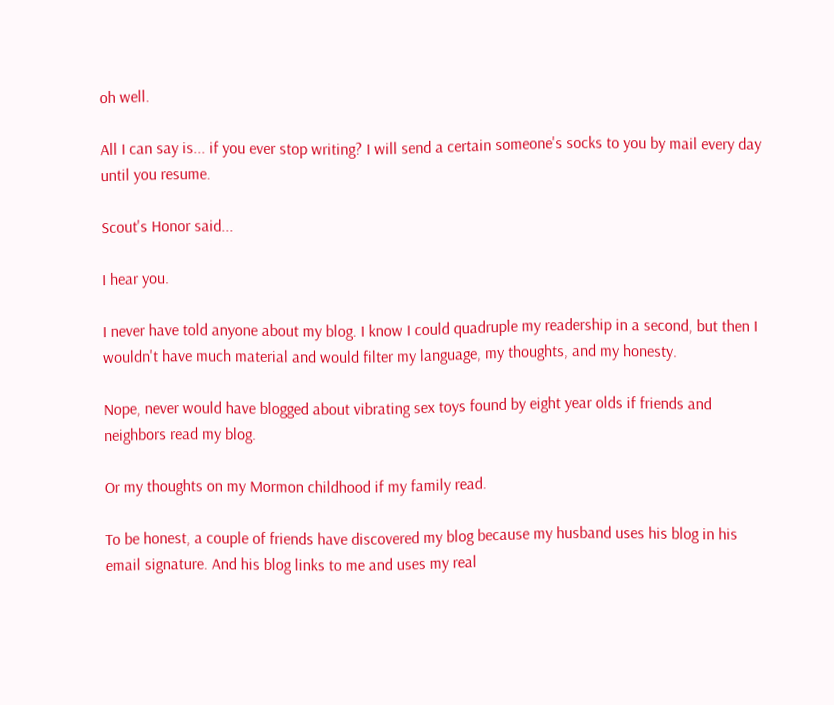oh well.

All I can say is... if you ever stop writing? I will send a certain someone's socks to you by mail every day until you resume.

Scout's Honor said...

I hear you.

I never have told anyone about my blog. I know I could quadruple my readership in a second, but then I wouldn't have much material and would filter my language, my thoughts, and my honesty.

Nope, never would have blogged about vibrating sex toys found by eight year olds if friends and neighbors read my blog.

Or my thoughts on my Mormon childhood if my family read.

To be honest, a couple of friends have discovered my blog because my husband uses his blog in his email signature. And his blog links to me and uses my real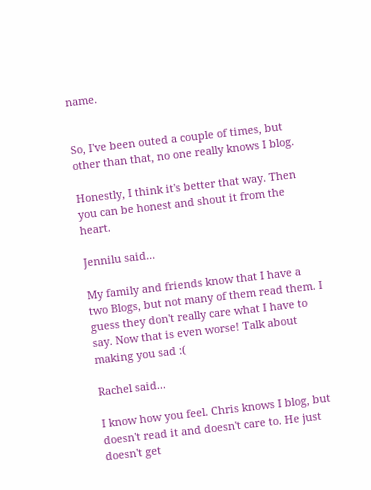name.


So, I've been outed a couple of times, but other than that, no one really knows I blog.

Honestly, I think it's better that way. Then you can be honest and shout it from the heart.

Jennilu said...

My family and friends know that I have a two Blogs, but not many of them read them. I guess they don't really care what I have to say. Now that is even worse! Talk about making you sad :(

Rachel said...

I know how you feel. Chris knows I blog, but doesn't read it and doesn't care to. He just doesn't get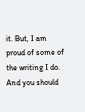it. But, I am proud of some of the writing I do. And you should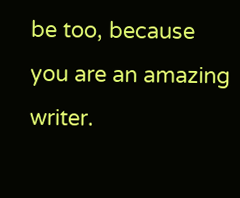be too, because you are an amazing writer.